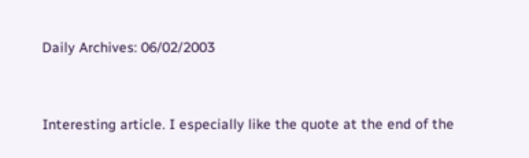Daily Archives: 06/02/2003


Interesting article. I especially like the quote at the end of the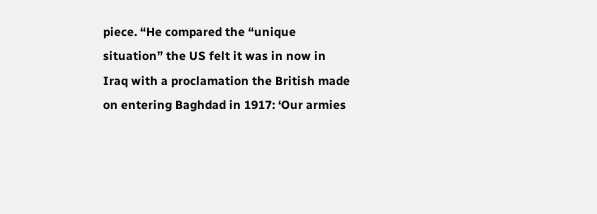piece. “He compared the “unique situation” the US felt it was in now in Iraq with a proclamation the British made on entering Baghdad in 1917: ‘Our armies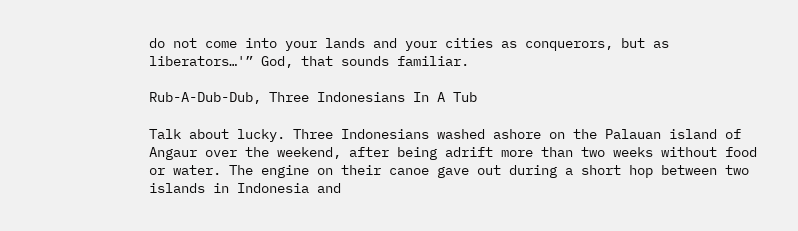do not come into your lands and your cities as conquerors, but as liberators…'” God, that sounds familiar.

Rub-A-Dub-Dub, Three Indonesians In A Tub

Talk about lucky. Three Indonesians washed ashore on the Palauan island of Angaur over the weekend, after being adrift more than two weeks without food or water. The engine on their canoe gave out during a short hop between two islands in Indonesia and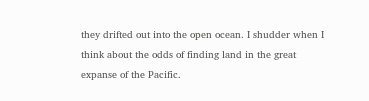they drifted out into the open ocean. I shudder when I think about the odds of finding land in the great expanse of the Pacific.